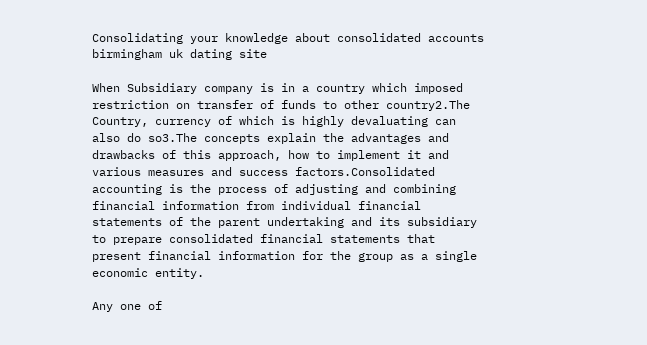Consolidating your knowledge about consolidated accounts birmingham uk dating site

When Subsidiary company is in a country which imposed restriction on transfer of funds to other country2.The Country, currency of which is highly devaluating can also do so3.The concepts explain the advantages and drawbacks of this approach, how to implement it and various measures and success factors.Consolidated accounting is the process of adjusting and combining financial information from individual financial statements of the parent undertaking and its subsidiary to prepare consolidated financial statements that present financial information for the group as a single economic entity.

Any one of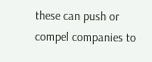these can push or compel companies to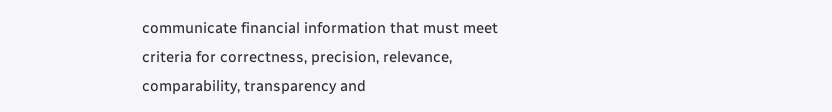communicate financial information that must meet criteria for correctness, precision, relevance, comparability, transparency and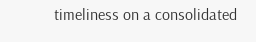timeliness on a consolidated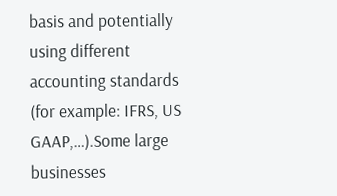basis and potentially using different accounting standards (for example: IFRS, US GAAP,…).Some large businesses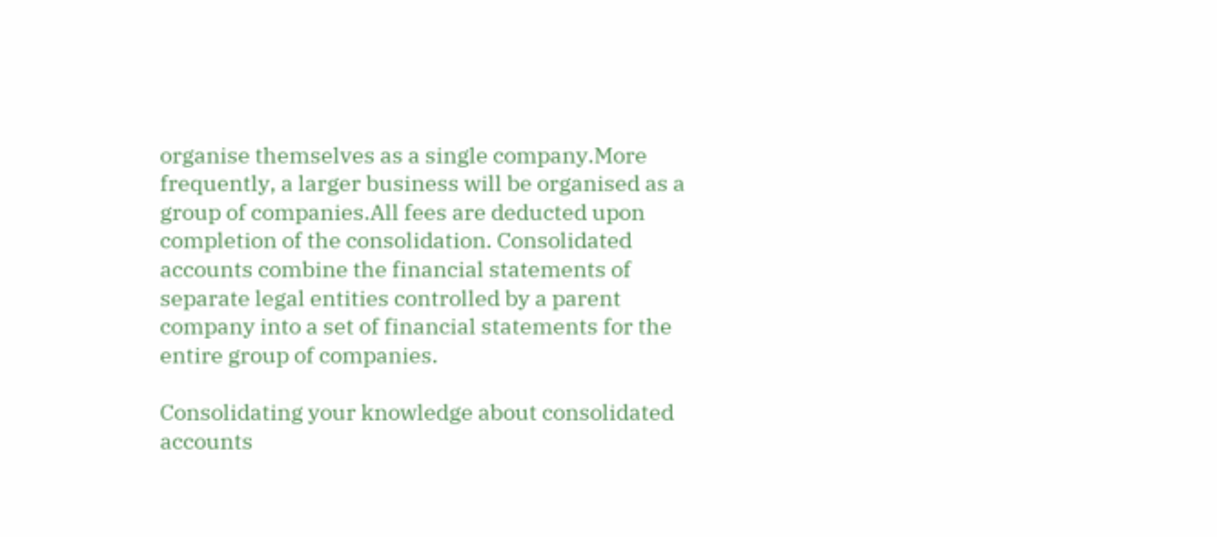organise themselves as a single company.More frequently, a larger business will be organised as a group of companies.All fees are deducted upon completion of the consolidation. Consolidated accounts combine the financial statements of separate legal entities controlled by a parent company into a set of financial statements for the entire group of companies.

Consolidating your knowledge about consolidated accounts